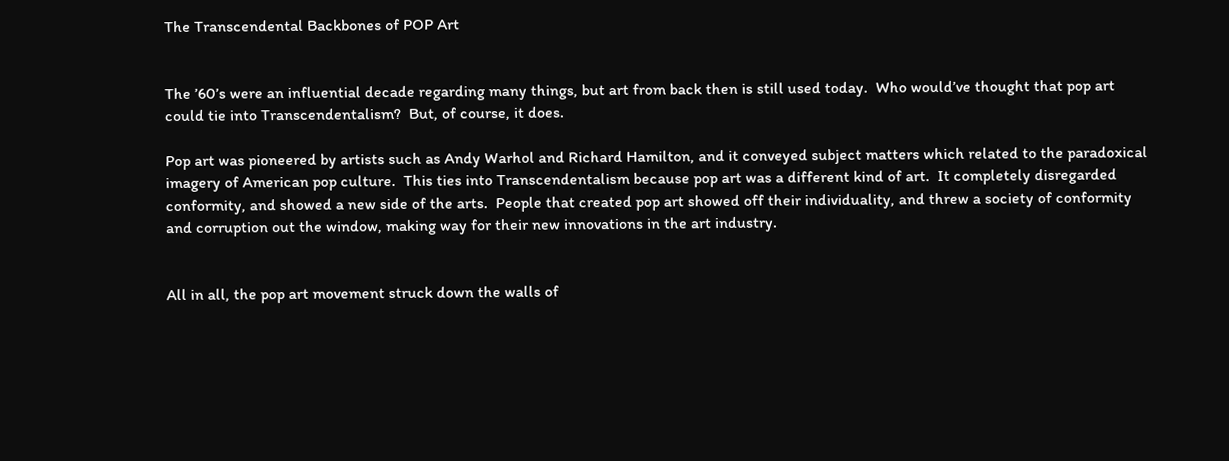The Transcendental Backbones of POP Art


The ’60’s were an influential decade regarding many things, but art from back then is still used today.  Who would’ve thought that pop art could tie into Transcendentalism?  But, of course, it does.

Pop art was pioneered by artists such as Andy Warhol and Richard Hamilton, and it conveyed subject matters which related to the paradoxical imagery of American pop culture.  This ties into Transcendentalism because pop art was a different kind of art.  It completely disregarded conformity, and showed a new side of the arts.  People that created pop art showed off their individuality, and threw a society of conformity and corruption out the window, making way for their new innovations in the art industry.


All in all, the pop art movement struck down the walls of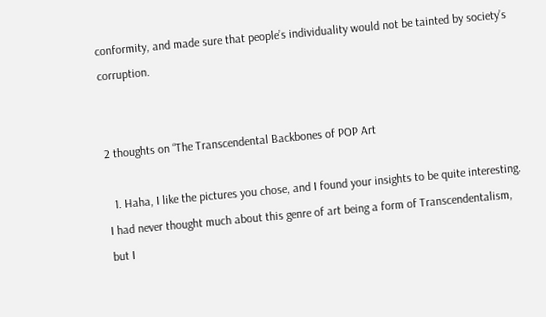conformity, and made sure that people’s individuality would not be tainted by society’s corruption.


2 thoughts on “The Transcendental Backbones of POP Art

  1. Haha, I like the pictures you chose, and I found your insights to be quite interesting. I had never thought much about this genre of art being a form of Transcendentalism, but I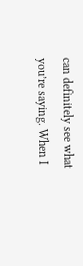can definitely see what you’re saying. When I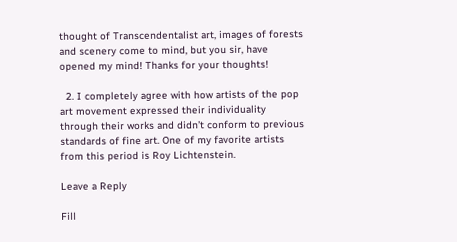thought of Transcendentalist art, images of forests and scenery come to mind, but you sir, have opened my mind! Thanks for your thoughts!

  2. I completely agree with how artists of the pop art movement expressed their individuality through their works and didn’t conform to previous standards of fine art. One of my favorite artists from this period is Roy Lichtenstein.

Leave a Reply

Fill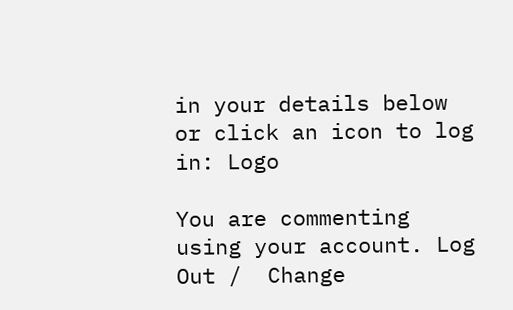in your details below or click an icon to log in: Logo

You are commenting using your account. Log Out /  Change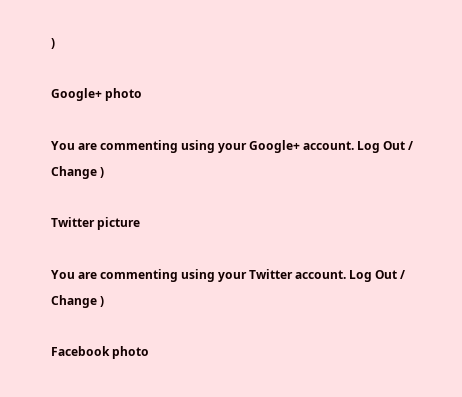)

Google+ photo

You are commenting using your Google+ account. Log Out /  Change )

Twitter picture

You are commenting using your Twitter account. Log Out /  Change )

Facebook photo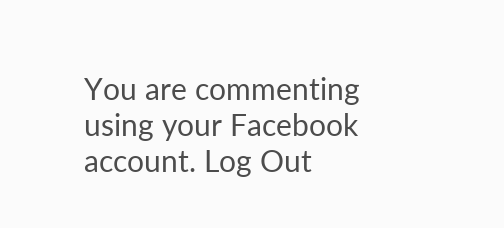You are commenting using your Facebook account. Log Out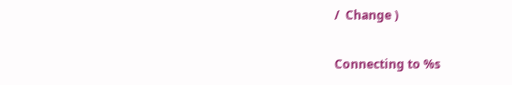/  Change )

Connecting to %s